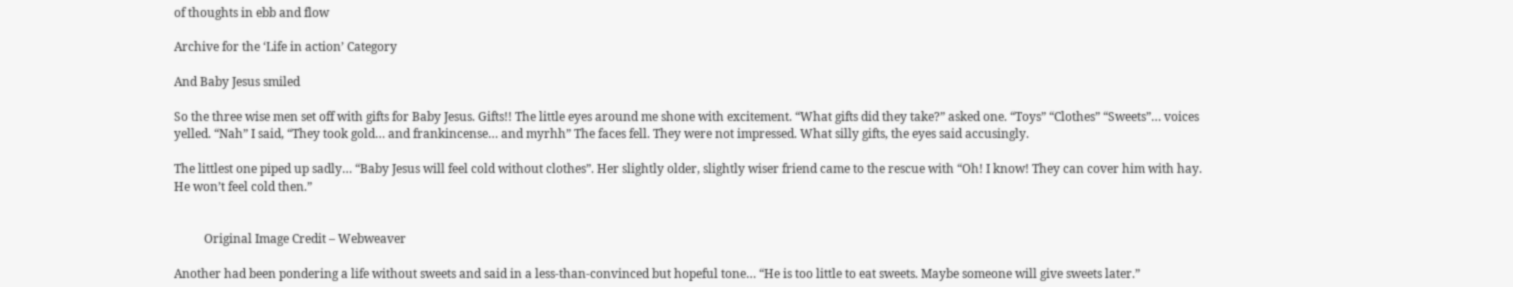of thoughts in ebb and flow

Archive for the ‘Life in action’ Category

And Baby Jesus smiled

So the three wise men set off with gifts for Baby Jesus. Gifts!! The little eyes around me shone with excitement. “What gifts did they take?” asked one. “Toys” “Clothes” “Sweets”… voices yelled. “Nah” I said, “They took gold… and frankincense… and myrhh” The faces fell. They were not impressed. What silly gifts, the eyes said accusingly.

The littlest one piped up sadly… “Baby Jesus will feel cold without clothes”. Her slightly older, slightly wiser friend came to the rescue with “Oh! I know! They can cover him with hay. He won’t feel cold then.”


          Original Image Credit – Webweaver

Another had been pondering a life without sweets and said in a less-than-convinced but hopeful tone… “He is too little to eat sweets. Maybe someone will give sweets later.”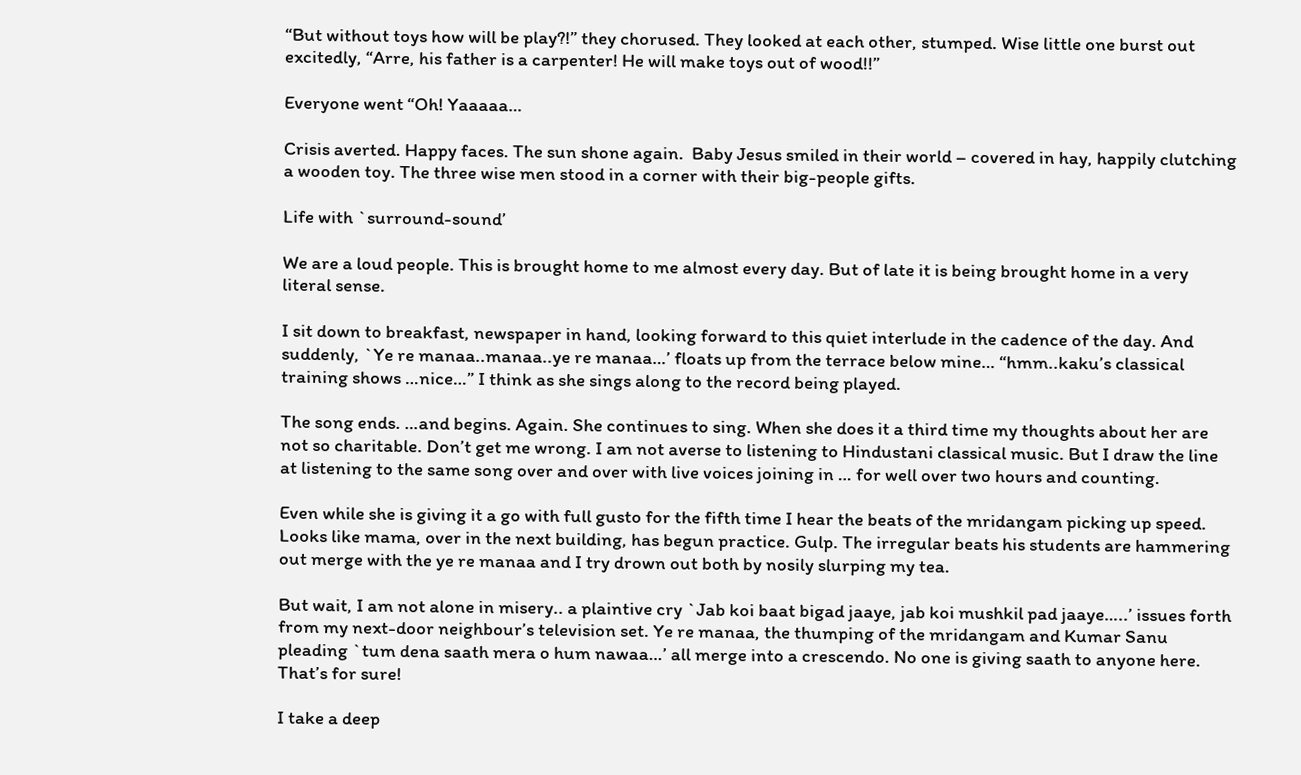“But without toys how will be play?!” they chorused. They looked at each other, stumped. Wise little one burst out excitedly, “Arre, his father is a carpenter! He will make toys out of wood!!”

Everyone went “Oh! Yaaaaa…

Crisis averted. Happy faces. The sun shone again.  Baby Jesus smiled in their world – covered in hay, happily clutching a wooden toy. The three wise men stood in a corner with their big-people gifts.

Life with `surround-sound’

We are a loud people. This is brought home to me almost every day. But of late it is being brought home in a very literal sense.

I sit down to breakfast, newspaper in hand, looking forward to this quiet interlude in the cadence of the day. And suddenly, `Ye re manaa..manaa..ye re manaa…’ floats up from the terrace below mine… “hmm..kaku’s classical training shows …nice…” I think as she sings along to the record being played.

The song ends. …and begins. Again. She continues to sing. When she does it a third time my thoughts about her are not so charitable. Don’t get me wrong. I am not averse to listening to Hindustani classical music. But I draw the line at listening to the same song over and over with live voices joining in … for well over two hours and counting.

Even while she is giving it a go with full gusto for the fifth time I hear the beats of the mridangam picking up speed. Looks like mama, over in the next building, has begun practice. Gulp. The irregular beats his students are hammering out merge with the ye re manaa and I try drown out both by nosily slurping my tea.

But wait, I am not alone in misery.. a plaintive cry `Jab koi baat bigad jaaye, jab koi mushkil pad jaaye…..’ issues forth from my next-door neighbour’s television set. Ye re manaa, the thumping of the mridangam and Kumar Sanu pleading `tum dena saath mera o hum nawaa…’ all merge into a crescendo. No one is giving saath to anyone here. That’s for sure!

I take a deep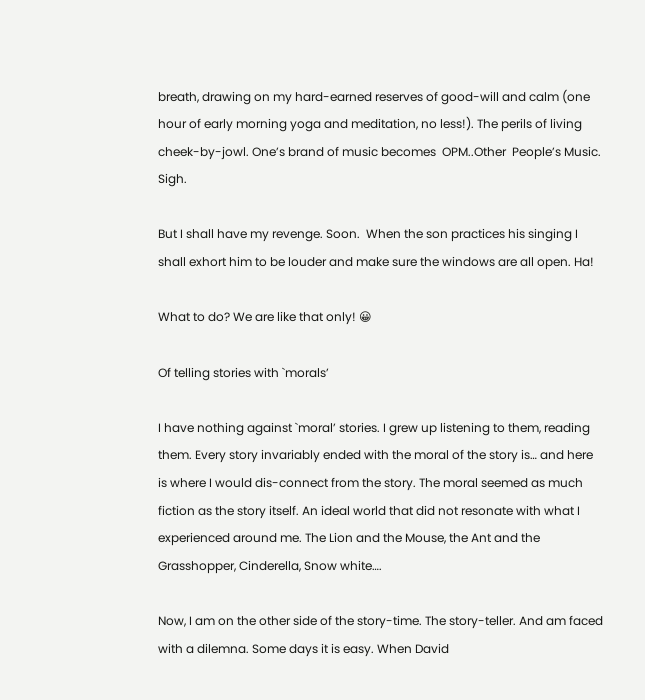breath, drawing on my hard-earned reserves of good-will and calm (one hour of early morning yoga and meditation, no less!). The perils of living cheek-by-jowl. One’s brand of music becomes  OPM..Other  People’s Music. Sigh.

But I shall have my revenge. Soon.  When the son practices his singing I shall exhort him to be louder and make sure the windows are all open. Ha!

What to do? We are like that only! 😀

Of telling stories with `morals’

I have nothing against `moral’ stories. I grew up listening to them, reading them. Every story invariably ended with the moral of the story is… and here is where I would dis-connect from the story. The moral seemed as much fiction as the story itself. An ideal world that did not resonate with what I experienced around me. The Lion and the Mouse, the Ant and the Grasshopper, Cinderella, Snow white….

Now, I am on the other side of the story-time. The story-teller. And am faced with a dilemna. Some days it is easy. When David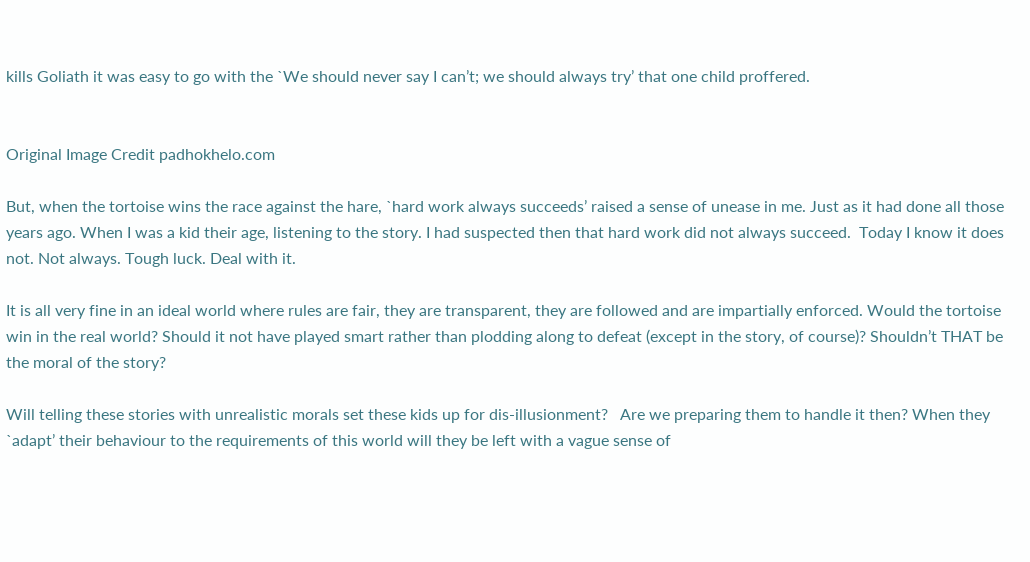kills Goliath it was easy to go with the `We should never say I can’t; we should always try’ that one child proffered.


Original Image Credit padhokhelo.com

But, when the tortoise wins the race against the hare, `hard work always succeeds’ raised a sense of unease in me. Just as it had done all those years ago. When I was a kid their age, listening to the story. I had suspected then that hard work did not always succeed.  Today I know it does not. Not always. Tough luck. Deal with it.

It is all very fine in an ideal world where rules are fair, they are transparent, they are followed and are impartially enforced. Would the tortoise win in the real world? Should it not have played smart rather than plodding along to defeat (except in the story, of course)? Shouldn’t THAT be the moral of the story?

Will telling these stories with unrealistic morals set these kids up for dis-illusionment?   Are we preparing them to handle it then? When they `adapt’ their behaviour to the requirements of this world will they be left with a vague sense of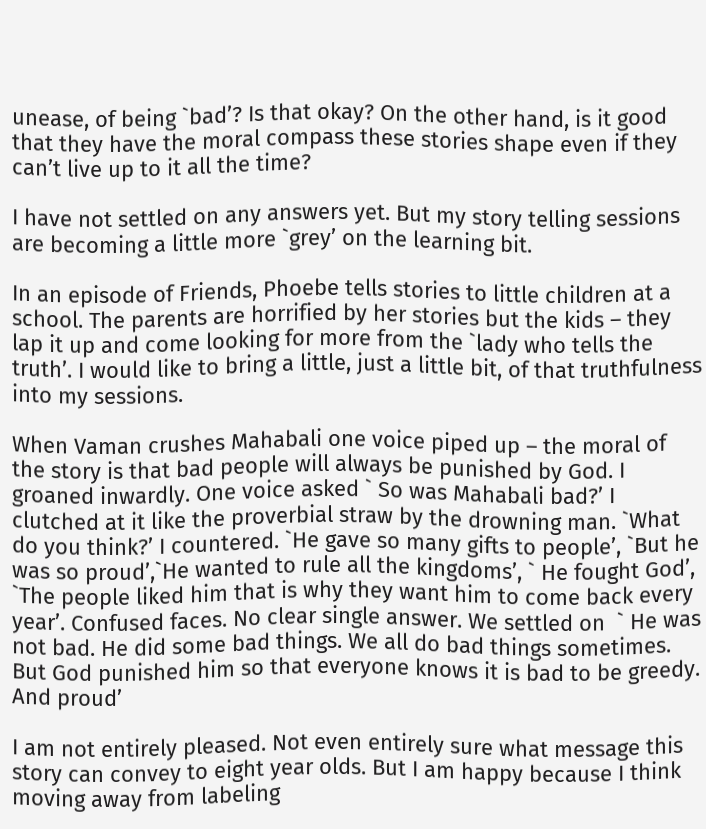unease, of being `bad’? Is that okay? On the other hand, is it good that they have the moral compass these stories shape even if they can’t live up to it all the time?

I have not settled on any answers yet. But my story telling sessions are becoming a little more `grey’ on the learning bit.

In an episode of Friends, Phoebe tells stories to little children at a school. The parents are horrified by her stories but the kids – they lap it up and come looking for more from the `lady who tells the truth’. I would like to bring a little, just a little bit, of that truthfulness into my sessions.

When Vaman crushes Mahabali one voice piped up – the moral of the story is that bad people will always be punished by God. I groaned inwardly. One voice asked ` So was Mahabali bad?’ I clutched at it like the proverbial straw by the drowning man. `What do you think?’ I countered. `He gave so many gifts to people’, `But he was so proud’,`He wanted to rule all the kingdoms’, ` He fought God’,  `The people liked him that is why they want him to come back every year’. Confused faces. No clear single answer. We settled on  ` He was not bad. He did some bad things. We all do bad things sometimes. But God punished him so that everyone knows it is bad to be greedy. And proud’

I am not entirely pleased. Not even entirely sure what message this story can convey to eight year olds. But I am happy because I think moving away from labeling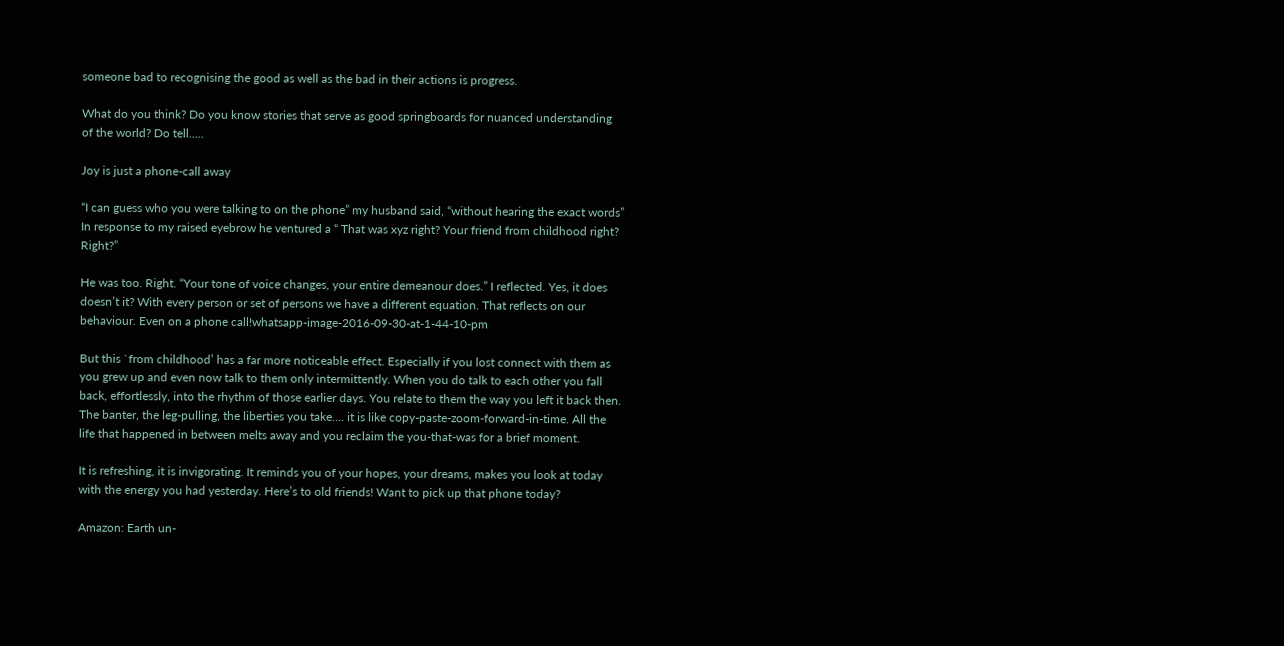someone bad to recognising the good as well as the bad in their actions is progress.

What do you think? Do you know stories that serve as good springboards for nuanced understanding of the world? Do tell…..

Joy is just a phone-call away

“I can guess who you were talking to on the phone” my husband said, “without hearing the exact words” In response to my raised eyebrow he ventured a “ That was xyz right? Your friend from childhood right? Right?”

He was too. Right. “Your tone of voice changes, your entire demeanour does.” I reflected. Yes, it does doesn’t it? With every person or set of persons we have a different equation. That reflects on our behaviour. Even on a phone call!whatsapp-image-2016-09-30-at-1-44-10-pm

But this `from childhood’ has a far more noticeable effect. Especially if you lost connect with them as you grew up and even now talk to them only intermittently. When you do talk to each other you fall back, effortlessly, into the rhythm of those earlier days. You relate to them the way you left it back then. The banter, the leg-pulling, the liberties you take…. it is like copy-paste-zoom-forward-in-time. All the life that happened in between melts away and you reclaim the you-that-was for a brief moment.

It is refreshing, it is invigorating. It reminds you of your hopes, your dreams, makes you look at today with the energy you had yesterday. Here’s to old friends! Want to pick up that phone today?

Amazon: Earth un-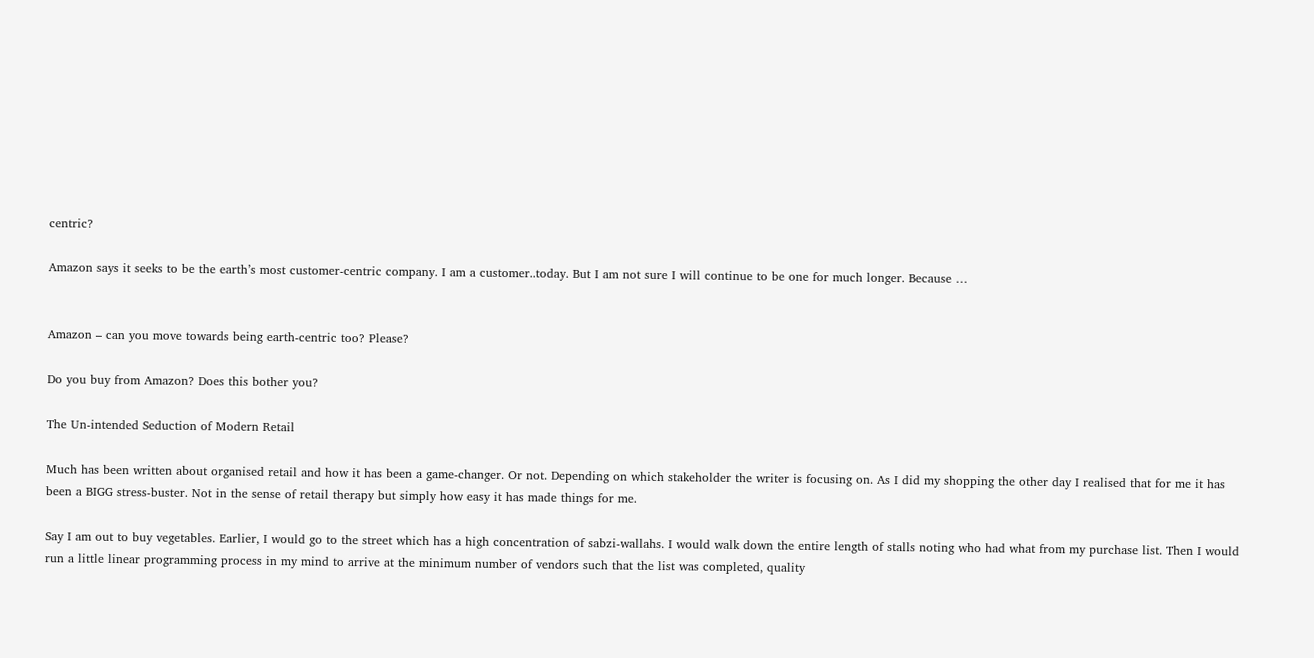centric?

Amazon says it seeks to be the earth’s most customer-centric company. I am a customer..today. But I am not sure I will continue to be one for much longer. Because …


Amazon – can you move towards being earth-centric too? Please?

Do you buy from Amazon? Does this bother you?

The Un-intended Seduction of Modern Retail

Much has been written about organised retail and how it has been a game-changer. Or not. Depending on which stakeholder the writer is focusing on. As I did my shopping the other day I realised that for me it has been a BIGG stress-buster. Not in the sense of retail therapy but simply how easy it has made things for me.

Say I am out to buy vegetables. Earlier, I would go to the street which has a high concentration of sabzi-wallahs. I would walk down the entire length of stalls noting who had what from my purchase list. Then I would run a little linear programming process in my mind to arrive at the minimum number of vendors such that the list was completed, quality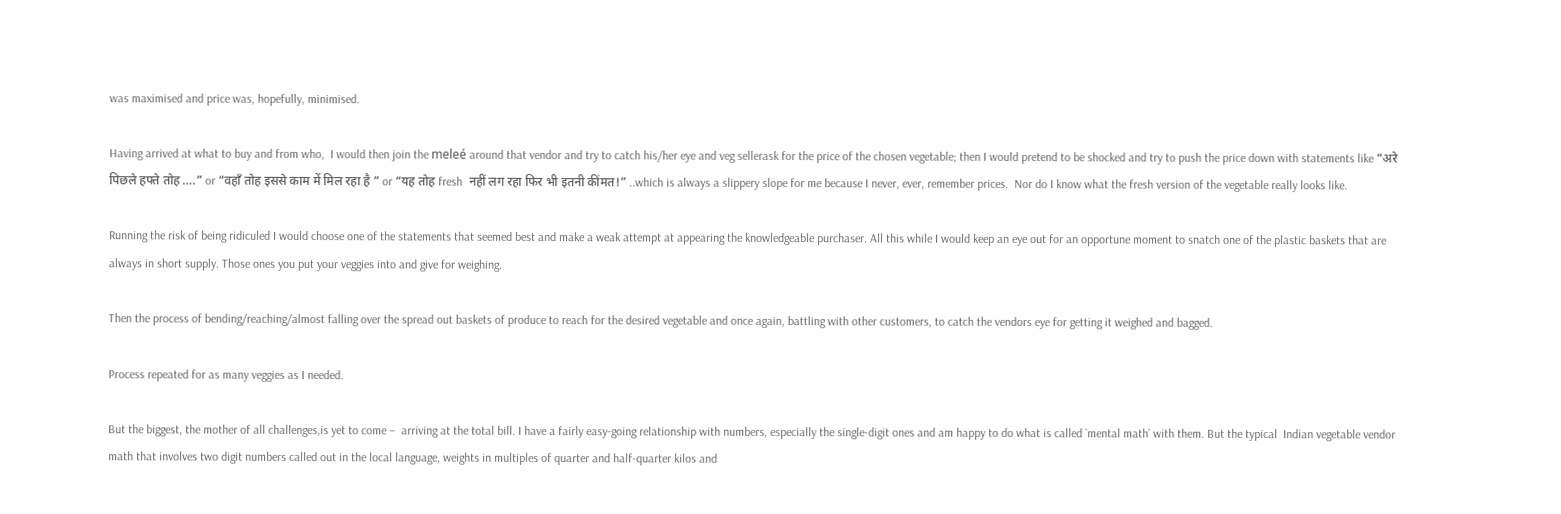was maximised and price was, hopefully, minimised.

Having arrived at what to buy and from who,  I would then join the meleé around that vendor and try to catch his/her eye and veg sellerask for the price of the chosen vegetable; then I would pretend to be shocked and try to push the price down with statements like “अरे पिछले हफ्ते तोह ….” or “वहाँ तोह इससे काम में मिल रहा है ” or “यह तोह fresh  नहीं लग रहा फिर भी इतनी कींमत!” ..which is always a slippery slope for me because I never, ever, remember prices.  Nor do I know what the fresh version of the vegetable really looks like.

Running the risk of being ridiculed I would choose one of the statements that seemed best and make a weak attempt at appearing the knowledgeable purchaser. All this while I would keep an eye out for an opportune moment to snatch one of the plastic baskets that are always in short supply. Those ones you put your veggies into and give for weighing.

Then the process of bending/reaching/almost falling over the spread out baskets of produce to reach for the desired vegetable and once again, battling with other customers, to catch the vendors eye for getting it weighed and bagged.

Process repeated for as many veggies as I needed.

But the biggest, the mother of all challenges,is yet to come –  arriving at the total bill. I have a fairly easy-going relationship with numbers, especially the single-digit ones and am happy to do what is called `mental math’ with them. But the typical  Indian vegetable vendor math that involves two digit numbers called out in the local language, weights in multiples of quarter and half-quarter kilos and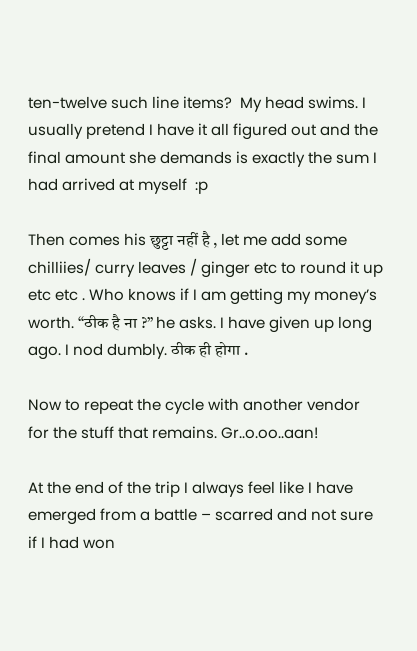ten-twelve such line items?  My head swims. I usually pretend I have it all figured out and the final amount she demands is exactly the sum I had arrived at myself  :p

Then comes his छुट्टा नहीं है , let me add some chilliies/ curry leaves / ginger etc to round it up etc etc . Who knows if I am getting my money’s worth. “ठीक है ना ?” he asks. I have given up long ago. I nod dumbly. ठीक ही होगा .

Now to repeat the cycle with another vendor for the stuff that remains. Gr..o.oo..aan!

At the end of the trip I always feel like I have emerged from a battle – scarred and not sure if I had won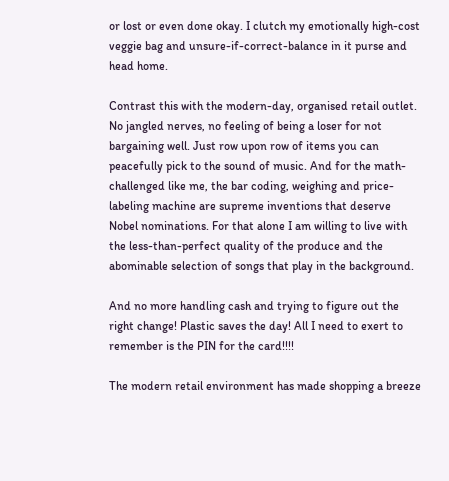or lost or even done okay. I clutch my emotionally high-cost veggie bag and unsure-if-correct-balance in it purse and head home.

Contrast this with the modern-day, organised retail outlet. No jangled nerves, no feeling of being a loser for not bargaining well. Just row upon row of items you can peacefully pick to the sound of music. And for the math-challenged like me, the bar coding, weighing and price-labeling machine are supreme inventions that deserve Nobel nominations. For that alone I am willing to live with the less-than-perfect quality of the produce and the abominable selection of songs that play in the background.

And no more handling cash and trying to figure out the right change! Plastic saves the day! All I need to exert to remember is the PIN for the card!!!!

The modern retail environment has made shopping a breeze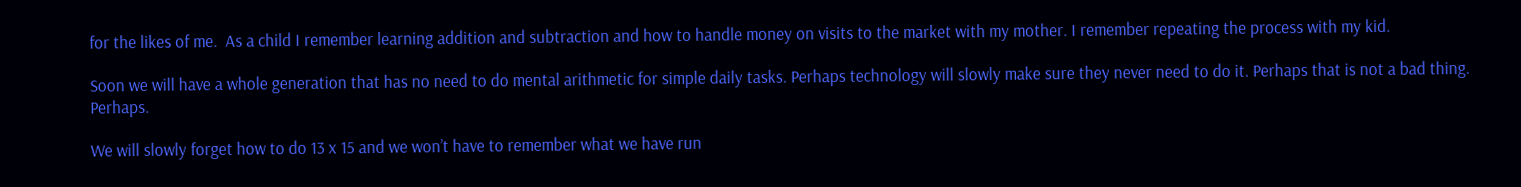for the likes of me.  As a child I remember learning addition and subtraction and how to handle money on visits to the market with my mother. I remember repeating the process with my kid.

Soon we will have a whole generation that has no need to do mental arithmetic for simple daily tasks. Perhaps technology will slowly make sure they never need to do it. Perhaps that is not a bad thing. Perhaps.

We will slowly forget how to do 13 x 15 and we won’t have to remember what we have run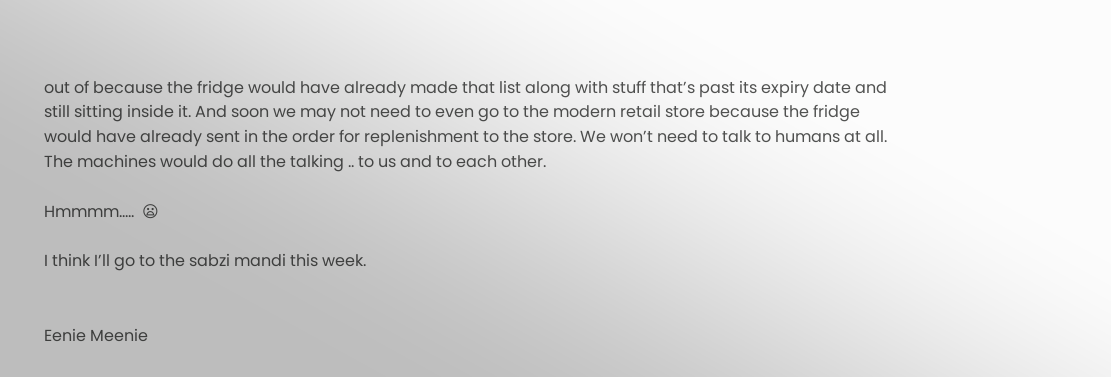out of because the fridge would have already made that list along with stuff that’s past its expiry date and still sitting inside it. And soon we may not need to even go to the modern retail store because the fridge would have already sent in the order for replenishment to the store. We won’t need to talk to humans at all. The machines would do all the talking .. to us and to each other.

Hmmmm…..  😦

I think I’ll go to the sabzi mandi this week.


Eenie Meenie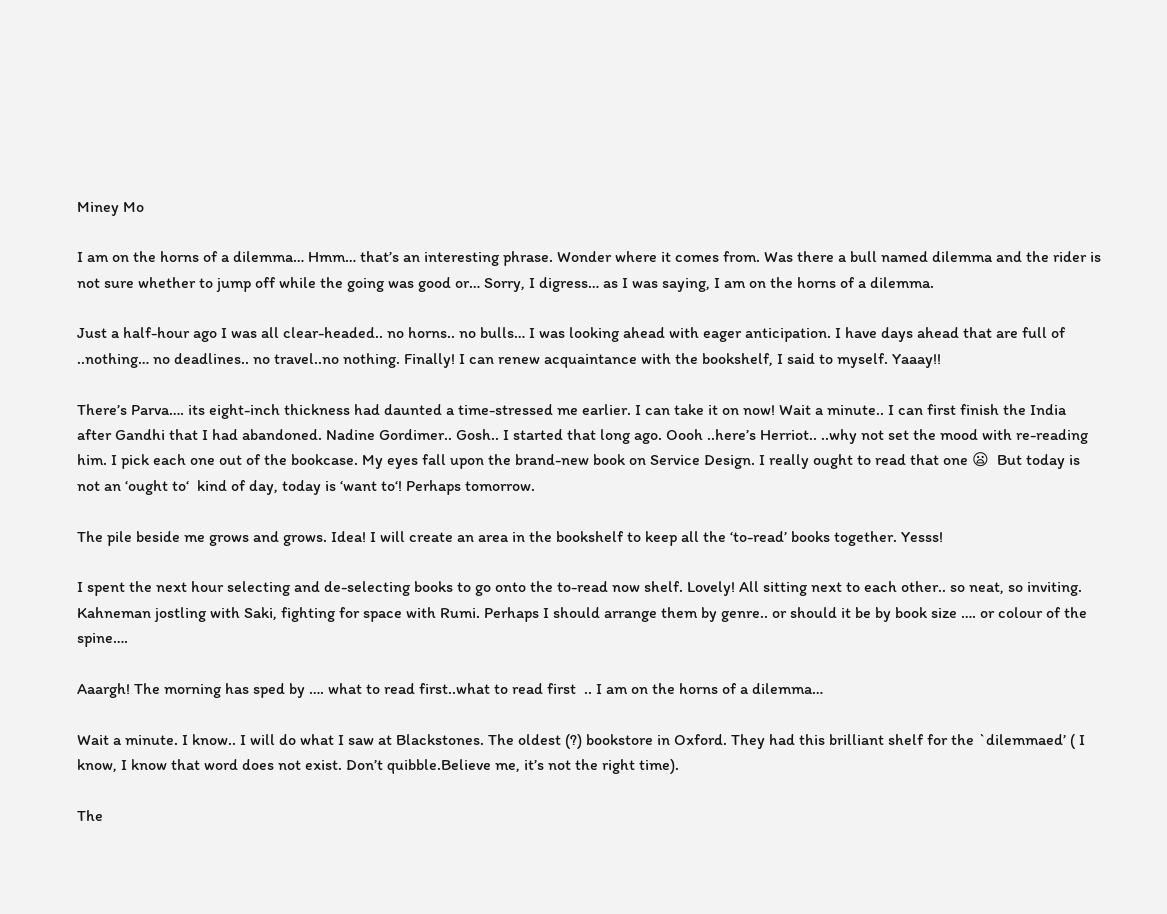Miney Mo

I am on the horns of a dilemma… Hmm… that’s an interesting phrase. Wonder where it comes from. Was there a bull named dilemma and the rider is not sure whether to jump off while the going was good or… Sorry, I digress… as I was saying, I am on the horns of a dilemma.

Just a half-hour ago I was all clear-headed.. no horns.. no bulls… I was looking ahead with eager anticipation. I have days ahead that are full of ..nothing… no deadlines.. no travel..no nothing. Finally! I can renew acquaintance with the bookshelf, I said to myself. Yaaay!!

There’s Parva…. its eight-inch thickness had daunted a time-stressed me earlier. I can take it on now! Wait a minute.. I can first finish the India after Gandhi that I had abandoned. Nadine Gordimer.. Gosh.. I started that long ago. Oooh ..here’s Herriot.. ..why not set the mood with re-reading him. I pick each one out of the bookcase. My eyes fall upon the brand-new book on Service Design. I really ought to read that one 😦  But today is not an ‘ought to‘  kind of day, today is ‘want to‘! Perhaps tomorrow.

The pile beside me grows and grows. Idea! I will create an area in the bookshelf to keep all the ‘to-read’ books together. Yesss!

I spent the next hour selecting and de-selecting books to go onto the to-read now shelf. Lovely! All sitting next to each other.. so neat, so inviting. Kahneman jostling with Saki, fighting for space with Rumi. Perhaps I should arrange them by genre.. or should it be by book size …. or colour of the spine….

Aaargh! The morning has sped by …. what to read first..what to read first  .. I am on the horns of a dilemma…

Wait a minute. I know.. I will do what I saw at Blackstones. The oldest (?) bookstore in Oxford. They had this brilliant shelf for the `dilemmaed’ ( I know, I know that word does not exist. Don’t quibble.Believe me, it’s not the right time).

The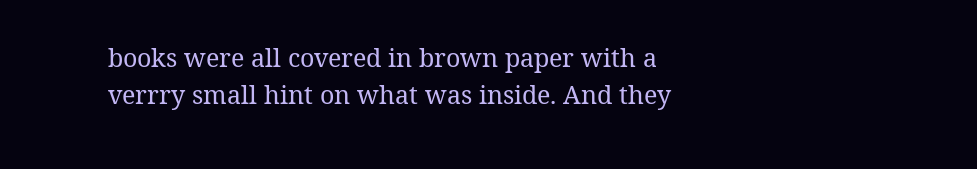books were all covered in brown paper with a verrry small hint on what was inside. And they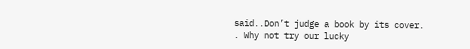said..Don’t judge a book by its cover. . Why not try our lucky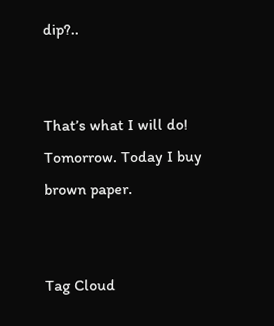dip?..


That’s what I will do! Tomorrow. Today I buy brown paper.


Tag Cloud